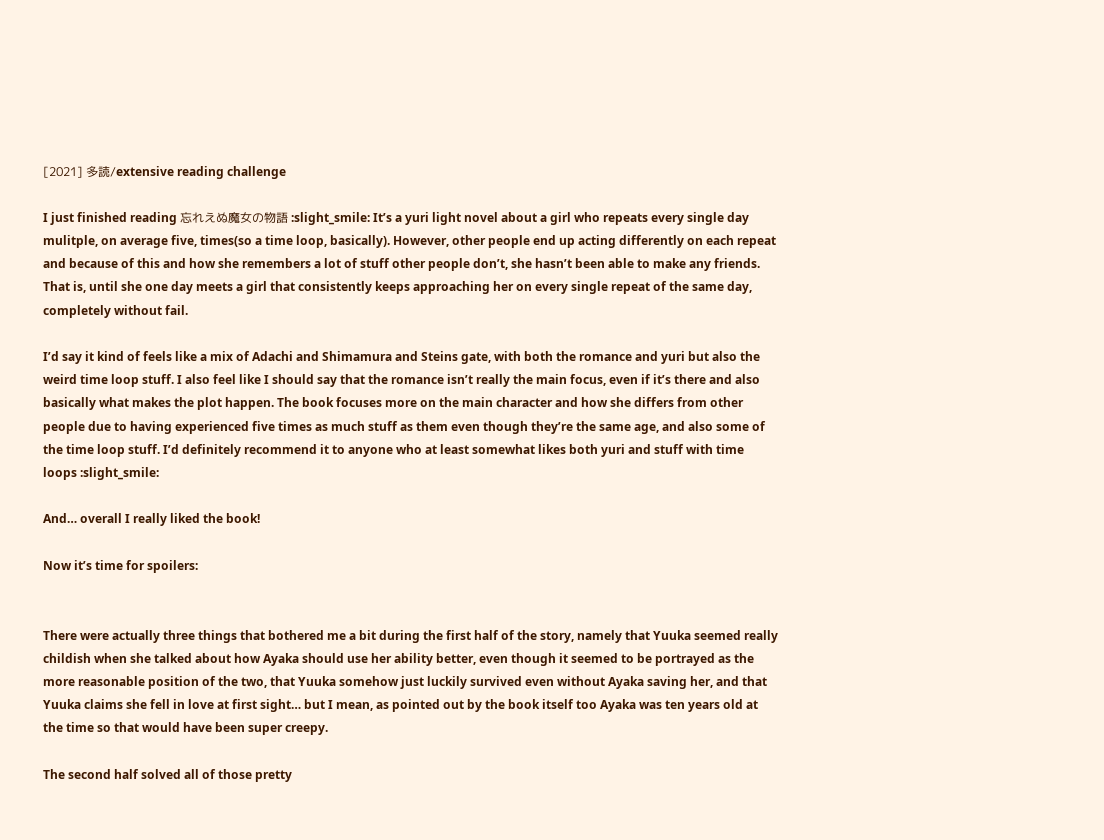[2021] 多読/extensive reading challenge

I just finished reading 忘れえぬ魔女の物語 :slight_smile: It’s a yuri light novel about a girl who repeats every single day mulitple, on average five, times(so a time loop, basically). However, other people end up acting differently on each repeat and because of this and how she remembers a lot of stuff other people don’t, she hasn’t been able to make any friends. That is, until she one day meets a girl that consistently keeps approaching her on every single repeat of the same day, completely without fail.

I’d say it kind of feels like a mix of Adachi and Shimamura and Steins gate, with both the romance and yuri but also the weird time loop stuff. I also feel like I should say that the romance isn’t really the main focus, even if it’s there and also basically what makes the plot happen. The book focuses more on the main character and how she differs from other people due to having experienced five times as much stuff as them even though they’re the same age, and also some of the time loop stuff. I’d definitely recommend it to anyone who at least somewhat likes both yuri and stuff with time loops :slight_smile:

And… overall I really liked the book!

Now it’s time for spoilers:


There were actually three things that bothered me a bit during the first half of the story, namely that Yuuka seemed really childish when she talked about how Ayaka should use her ability better, even though it seemed to be portrayed as the more reasonable position of the two, that Yuuka somehow just luckily survived even without Ayaka saving her, and that Yuuka claims she fell in love at first sight… but I mean, as pointed out by the book itself too Ayaka was ten years old at the time so that would have been super creepy.

The second half solved all of those pretty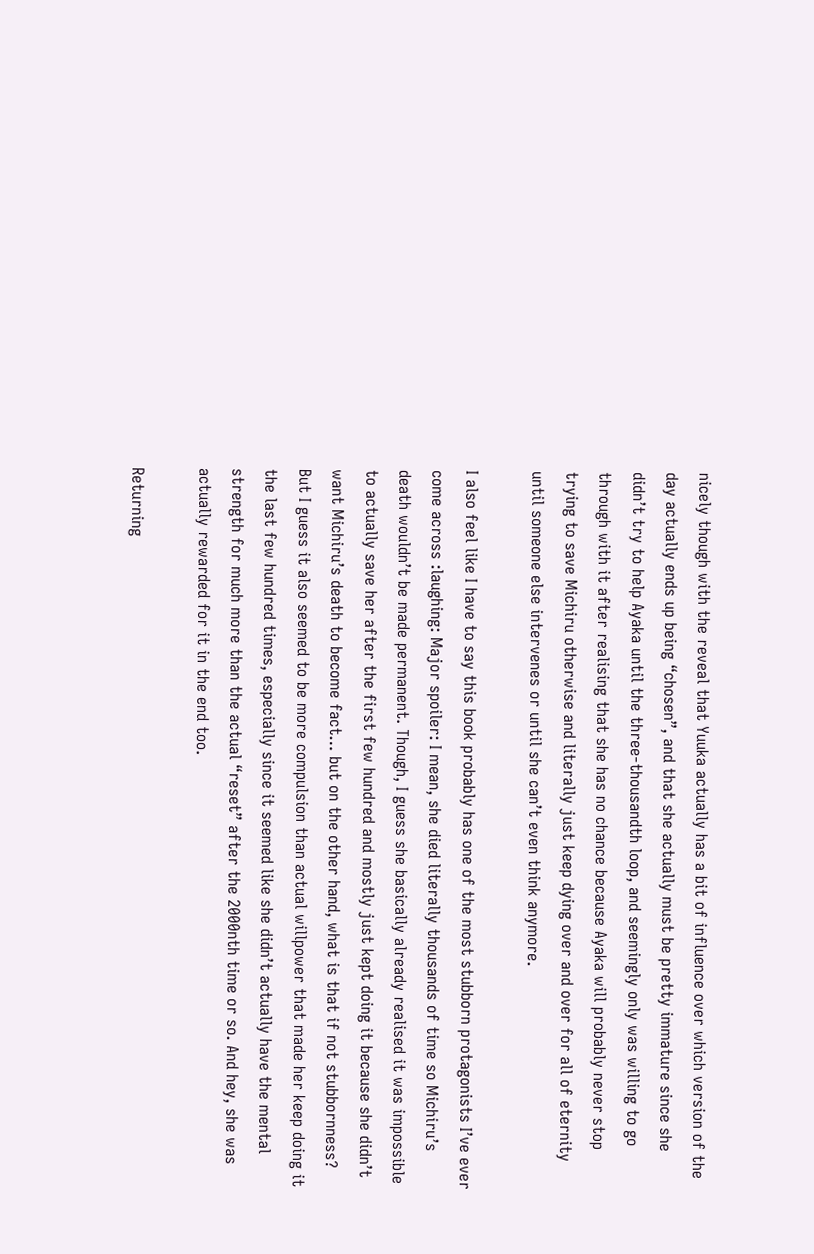nicely though with the reveal that Yuuka actually has a bit of influence over which version of the day actually ends up being “chosen”, and that she actually must be pretty immature since she didn’t try to help Ayaka until the three-thousandth loop, and seemingly only was willing to go through with it after realising that she has no chance because Ayaka will probably never stop trying to save Michiru otherwise and literally just keep dying over and over for all of eternity until someone else intervenes or until she can’t even think anymore.

I also feel like I have to say this book probably has one of the most stubborn protagonists I’ve ever come across :laughing: Major spoiler: I mean, she died literally thousands of time so Michiru’s death wouldn’t be made permanent. Though, I guess she basically already realised it was impossible to actually save her after the first few hundred and mostly just kept doing it because she didn’t want Michiru’s death to become fact… but on the other hand, what is that if not stubbornness? But I guess it also seemed to be more compulsion than actual willpower that made her keep doing it the last few hundred times, especially since it seemed like she didn’t actually have the mental strength for much more than the actual “reset” after the 2000nth time or so. And hey, she was actually rewarded for it in the end too.

Returning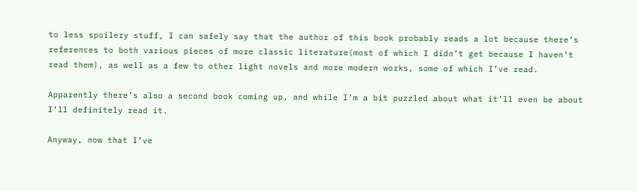to less spoilery stuff, I can safely say that the author of this book probably reads a lot because there’s references to both various pieces of more classic literature(most of which I didn’t get because I haven’t read them), as well as a few to other light novels and more modern works, some of which I’ve read.

Apparently there’s also a second book coming up, and while I’m a bit puzzled about what it’ll even be about I’ll definitely read it.

Anyway, now that I’ve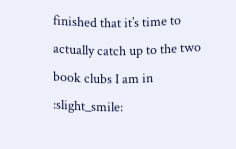finished that it’s time to actually catch up to the two book clubs I am in :slight_smile: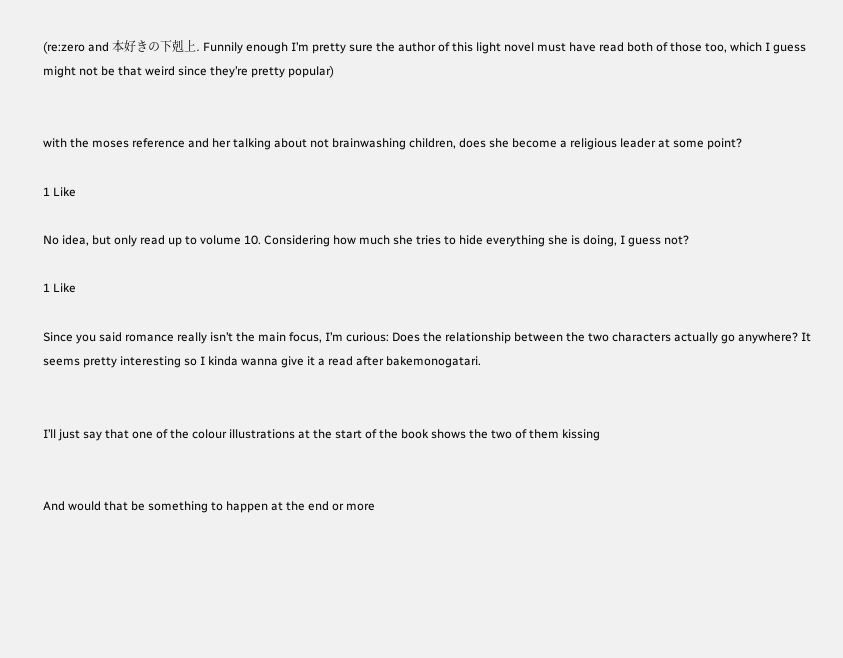(re:zero and 本好きの下剋上. Funnily enough I’m pretty sure the author of this light novel must have read both of those too, which I guess might not be that weird since they’re pretty popular)


with the moses reference and her talking about not brainwashing children, does she become a religious leader at some point?

1 Like

No idea, but only read up to volume 10. Considering how much she tries to hide everything she is doing, I guess not?

1 Like

Since you said romance really isn’t the main focus, I’m curious: Does the relationship between the two characters actually go anywhere? It seems pretty interesting so I kinda wanna give it a read after bakemonogatari.


I’ll just say that one of the colour illustrations at the start of the book shows the two of them kissing


And would that be something to happen at the end or more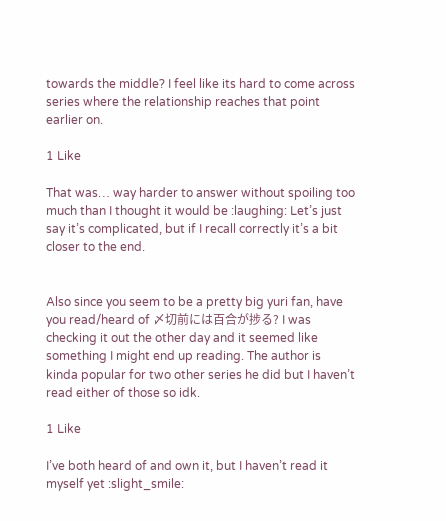towards the middle? I feel like its hard to come across series where the relationship reaches that point earlier on.

1 Like

That was… way harder to answer without spoiling too much than I thought it would be :laughing: Let’s just say it’s complicated, but if I recall correctly it’s a bit closer to the end.


Also since you seem to be a pretty big yuri fan, have you read/heard of 〆切前には百合が捗る? I was checking it out the other day and it seemed like something I might end up reading. The author is kinda popular for two other series he did but I haven’t read either of those so idk.

1 Like

I’ve both heard of and own it, but I haven’t read it myself yet :slight_smile: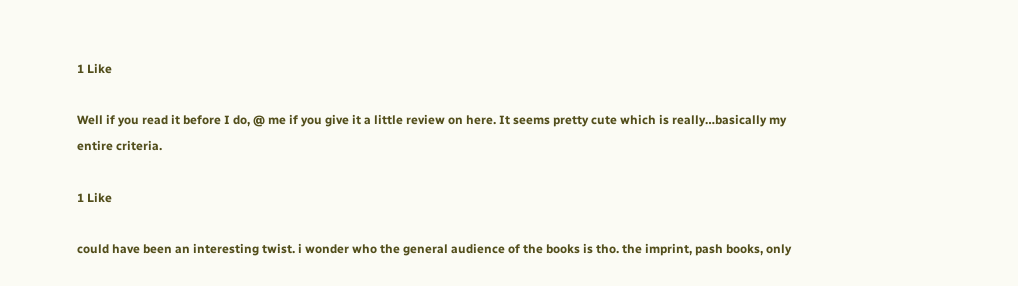1 Like

Well if you read it before I do, @ me if you give it a little review on here. It seems pretty cute which is really…basically my entire criteria.

1 Like

could have been an interesting twist. i wonder who the general audience of the books is tho. the imprint, pash books, only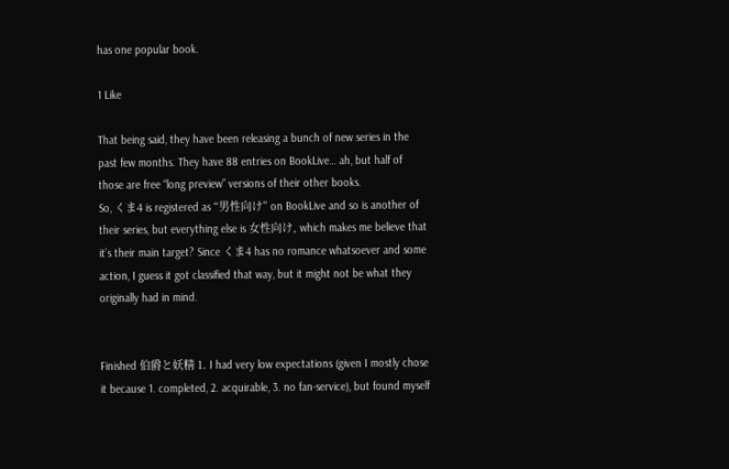has one popular book.

1 Like

That being said, they have been releasing a bunch of new series in the past few months. They have 88 entries on BookLive… ah, but half of those are free “long preview” versions of their other books.
So, くま4 is registered as “男性向け” on BookLive and so is another of their series, but everything else is 女性向け, which makes me believe that it’s their main target? Since くま4 has no romance whatsoever and some action, I guess it got classified that way, but it might not be what they originally had in mind.


Finished 伯爵と妖精 1. I had very low expectations (given I mostly chose it because 1. completed, 2. acquirable, 3. no fan-service), but found myself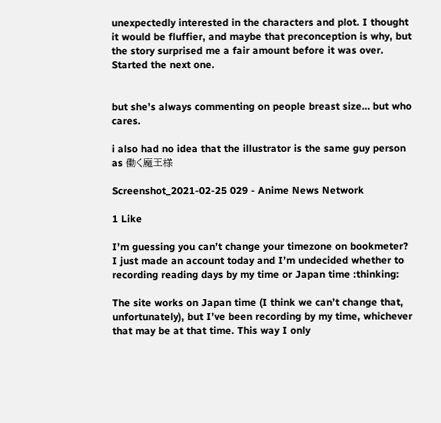unexpectedly interested in the characters and plot. I thought it would be fluffier, and maybe that preconception is why, but the story surprised me a fair amount before it was over. Started the next one.


but she’s always commenting on people breast size… but who cares.

i also had no idea that the illustrator is the same guy person as 働く魔王様

Screenshot_2021-02-25 029 - Anime News Network

1 Like

I’m guessing you can’t change your timezone on bookmeter? I just made an account today and I’m undecided whether to recording reading days by my time or Japan time :thinking:

The site works on Japan time (I think we can’t change that, unfortunately), but I’ve been recording by my time, whichever that may be at that time. This way I only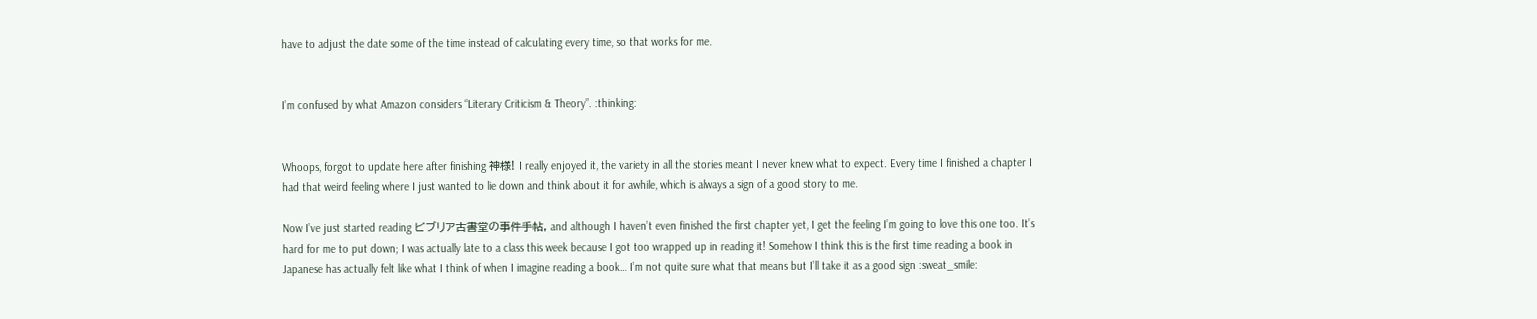have to adjust the date some of the time instead of calculating every time, so that works for me.


I’m confused by what Amazon considers “Literary Criticism & Theory”. :thinking:


Whoops, forgot to update here after finishing 神様! I really enjoyed it, the variety in all the stories meant I never knew what to expect. Every time I finished a chapter I had that weird feeling where I just wanted to lie down and think about it for awhile, which is always a sign of a good story to me.

Now I’ve just started reading ビブリア古書堂の事件手帖, and although I haven’t even finished the first chapter yet, I get the feeling I’m going to love this one too. It’s hard for me to put down; I was actually late to a class this week because I got too wrapped up in reading it! Somehow I think this is the first time reading a book in Japanese has actually felt like what I think of when I imagine reading a book… I’m not quite sure what that means but I’ll take it as a good sign :sweat_smile: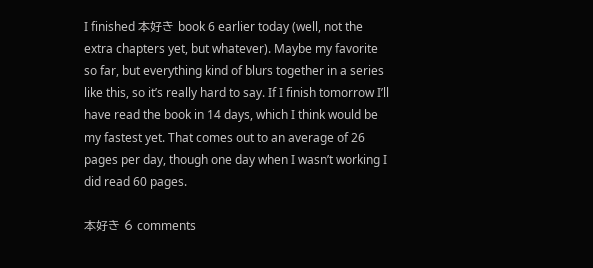I finished 本好き book 6 earlier today (well, not the extra chapters yet, but whatever). Maybe my favorite so far, but everything kind of blurs together in a series like this, so it’s really hard to say. If I finish tomorrow I’ll have read the book in 14 days, which I think would be my fastest yet. That comes out to an average of 26 pages per day, though one day when I wasn’t working I did read 60 pages.

本好き 6 comments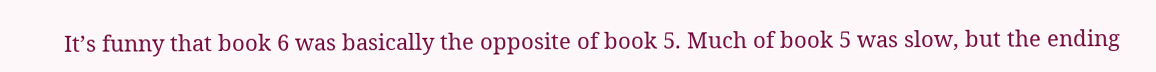It’s funny that book 6 was basically the opposite of book 5. Much of book 5 was slow, but the ending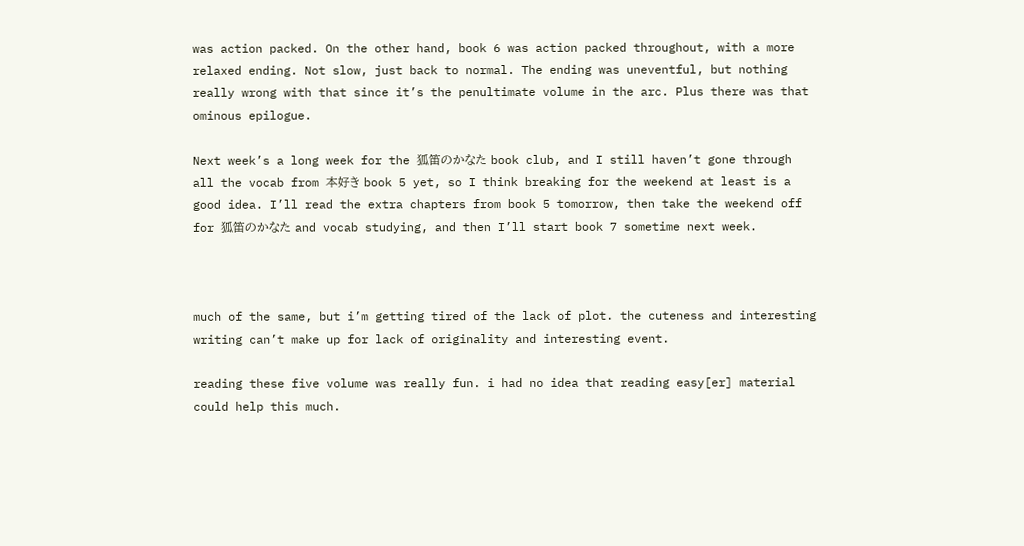was action packed. On the other hand, book 6 was action packed throughout, with a more relaxed ending. Not slow, just back to normal. The ending was uneventful, but nothing really wrong with that since it’s the penultimate volume in the arc. Plus there was that ominous epilogue.

Next week’s a long week for the 狐笛のかなた book club, and I still haven’t gone through all the vocab from 本好き book 5 yet, so I think breaking for the weekend at least is a good idea. I’ll read the extra chapters from book 5 tomorrow, then take the weekend off for 狐笛のかなた and vocab studying, and then I’ll start book 7 sometime next week.



much of the same, but i’m getting tired of the lack of plot. the cuteness and interesting writing can’t make up for lack of originality and interesting event.

reading these five volume was really fun. i had no idea that reading easy[er] material could help this much.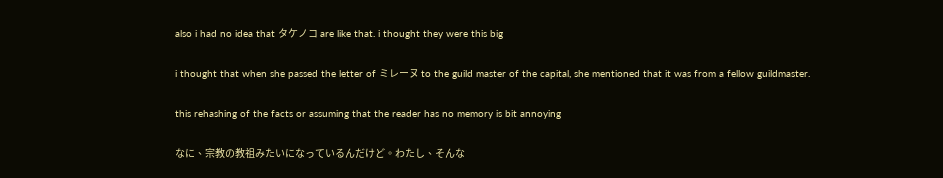also i had no idea that タケノコ are like that. i thought they were this big

i thought that when she passed the letter of ミレーヌ to the guild master of the capital, she mentioned that it was from a fellow guildmaster.

this rehashing of the facts or assuming that the reader has no memory is bit annoying

なに、宗教の教祖みたいになっているんだけど。わたし、そんな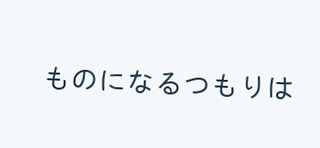ものになるつもりは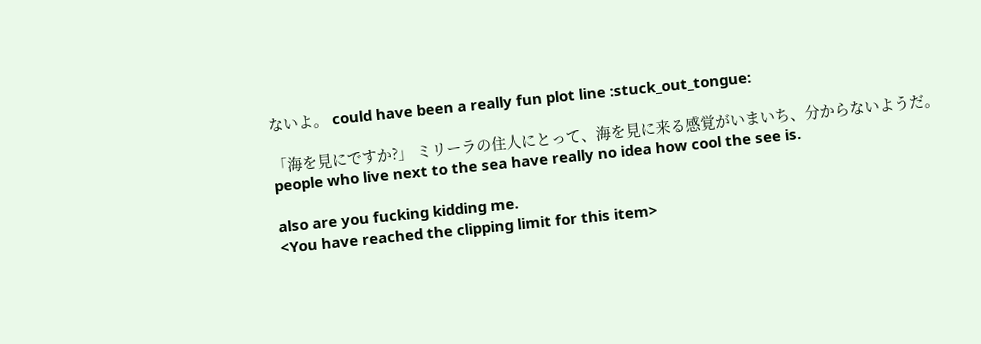ないよ。 could have been a really fun plot line :stuck_out_tongue:

「海を見にですか?」 ミリーラの住人にとって、海を見に来る感覚がいまいち、分からないようだ。
people who live next to the sea have really no idea how cool the see is.

also are you fucking kidding me.
<You have reached the clipping limit for this item>